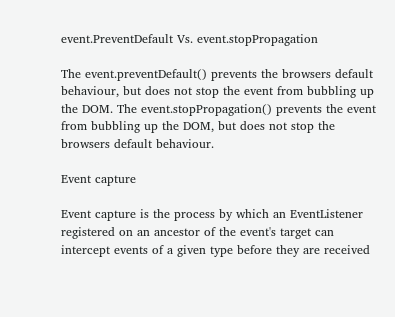event.PreventDefault Vs. event.stopPropagation

The event.preventDefault() prevents the browsers default behaviour, but does not stop the event from bubbling up the DOM. The event.stopPropagation() prevents the event from bubbling up the DOM, but does not stop the browsers default behaviour.

Event capture

Event capture is the process by which an EventListener registered on an ancestor of the event's target can intercept events of a given type before they are received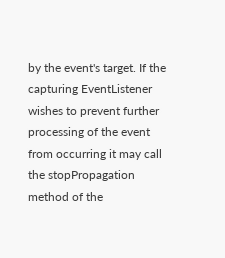by the event's target. If the capturing EventListener wishes to prevent further processing of the event from occurring it may call the stopPropagation method of the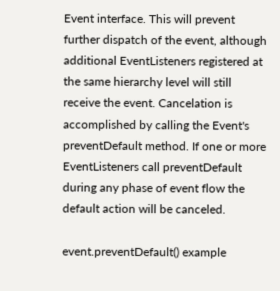Event interface. This will prevent further dispatch of the event, although additional EventListeners registered at the same hierarchy level will still receive the event. Cancelation is accomplished by calling the Event's preventDefault method. If one or more EventListeners call preventDefault during any phase of event flow the default action will be canceled.

event.preventDefault() example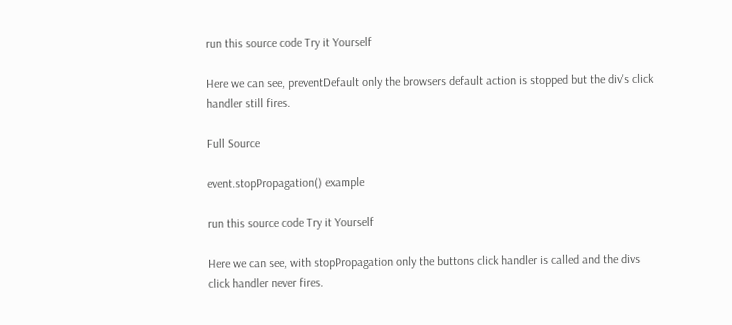run this source code Try it Yourself

Here we can see, preventDefault only the browsers default action is stopped but the div's click handler still fires.

Full Source

event.stopPropagation() example

run this source code Try it Yourself

Here we can see, with stopPropagation only the buttons click handler is called and the divs click handler never fires.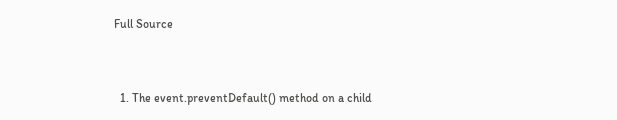Full Source


  1. The event.preventDefault() method on a child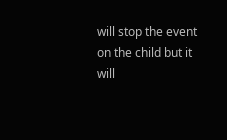will stop the event on the child but it will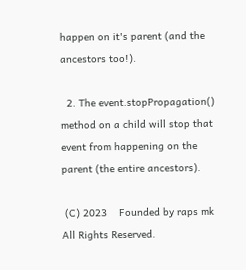happen on it's parent (and the ancestors too!).

  2. The event.stopPropagation() method on a child will stop that event from happening on the parent (the entire ancestors).

 (C) 2023    Founded by raps mk
All Rights Reserved.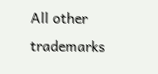All other trademarks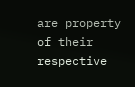are property of their respective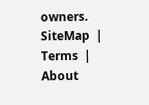owners.
SiteMap  | Terms  | About